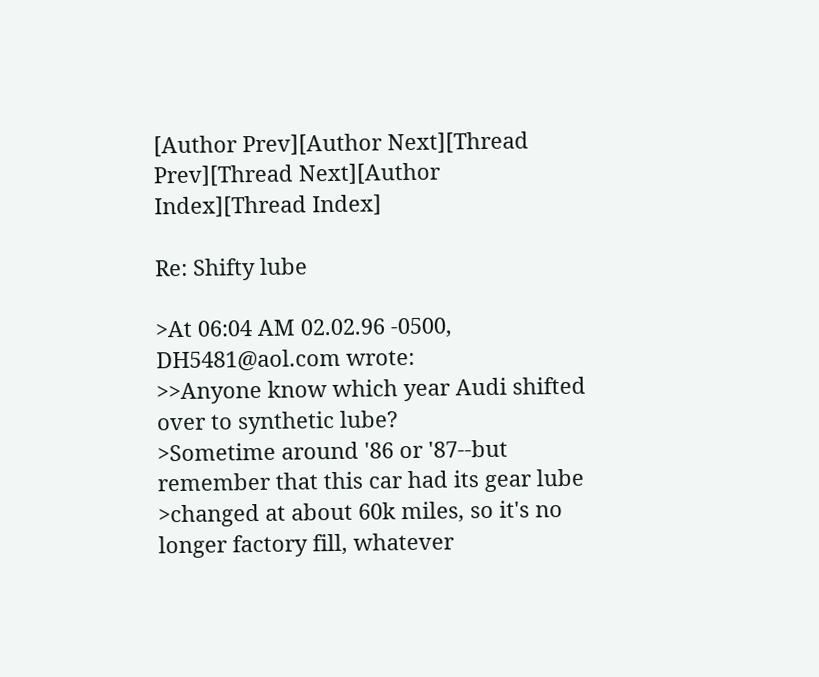[Author Prev][Author Next][Thread Prev][Thread Next][Author Index][Thread Index]

Re: Shifty lube

>At 06:04 AM 02.02.96 -0500, DH5481@aol.com wrote:
>>Anyone know which year Audi shifted over to synthetic lube?
>Sometime around '86 or '87--but remember that this car had its gear lube
>changed at about 60k miles, so it's no longer factory fill, whatever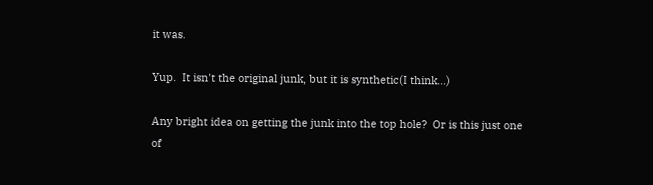it was.

Yup.  It isn't the original junk, but it is synthetic(I think...)

Any bright idea on getting the junk into the top hole?  Or is this just one
of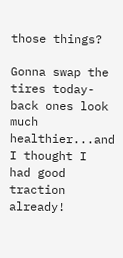those things?

Gonna swap the tires today-back ones look much healthier...and I thought I
had good traction already!